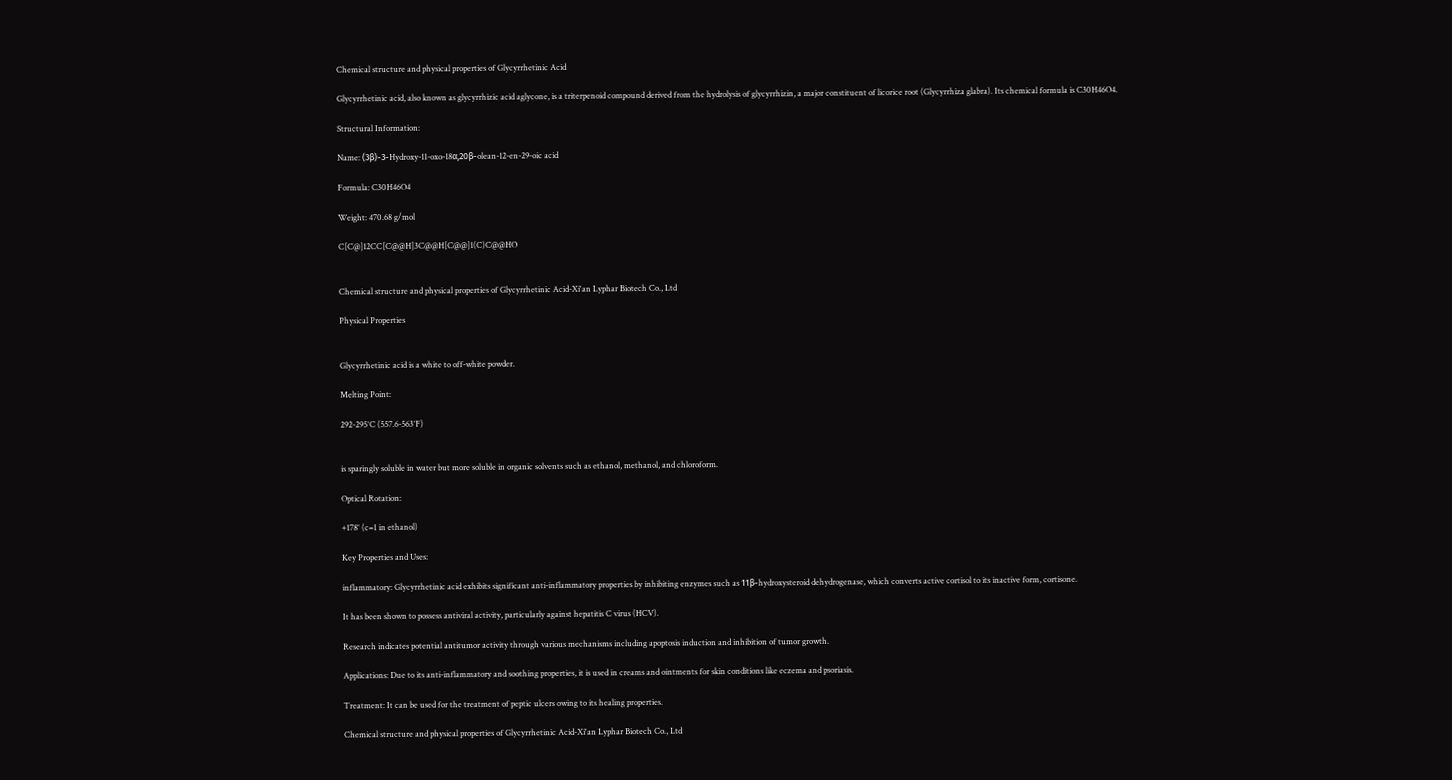Chemical structure and physical properties of Glycyrrhetinic Acid

Glycyrrhetinic acid, also known as glycyrrhizic acid aglycone, is a triterpenoid compound derived from the hydrolysis of glycyrrhizin, a major constituent of licorice root (Glycyrrhiza glabra). Its chemical formula is C30H46O4.

Structural Information:

Name: (3β)-3-Hydroxy-11-oxo-18α,20β-olean-12-en-29-oic acid

Formula: C30H46O4

Weight: 470.68 g/mol

C[C@]12CC[C@@H]3C@@H[C@@]1(C)C@@HO


Chemical structure and physical properties of Glycyrrhetinic Acid-Xi'an Lyphar Biotech Co., Ltd

Physical Properties


Glycyrrhetinic acid is a white to off-white powder.

Melting Point:

292-295°C (557.6-563°F)


is sparingly soluble in water but more soluble in organic solvents such as ethanol, methanol, and chloroform.

Optical Rotation:

+178° (c=1 in ethanol)

Key Properties and Uses:

inflammatory: Glycyrrhetinic acid exhibits significant anti-inflammatory properties by inhibiting enzymes such as 11β-hydroxysteroid dehydrogenase, which converts active cortisol to its inactive form, cortisone.

It has been shown to possess antiviral activity, particularly against hepatitis C virus (HCV).

Research indicates potential antitumor activity through various mechanisms including apoptosis induction and inhibition of tumor growth.

Applications: Due to its anti-inflammatory and soothing properties, it is used in creams and ointments for skin conditions like eczema and psoriasis.

Treatment: It can be used for the treatment of peptic ulcers owing to its healing properties.

Chemical structure and physical properties of Glycyrrhetinic Acid-Xi'an Lyphar Biotech Co., Ltd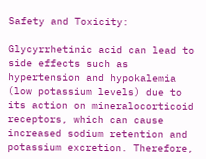Safety and Toxicity:

Glycyrrhetinic acid can lead to side effects such as hypertension and hypokalemia (low potassium levels) due to its action on mineralocorticoid receptors, which can cause increased sodium retention and potassium excretion. Therefore,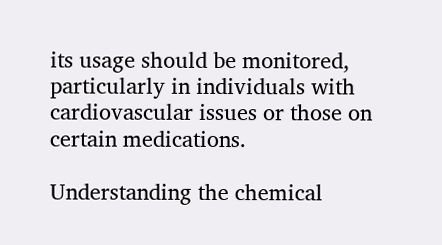its usage should be monitored, particularly in individuals with cardiovascular issues or those on certain medications.

Understanding the chemical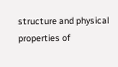structure and physical properties of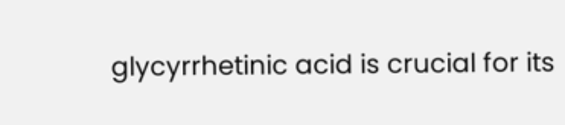glycyrrhetinic acid is crucial for its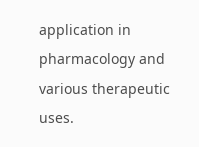application in pharmacology and various therapeutic uses.